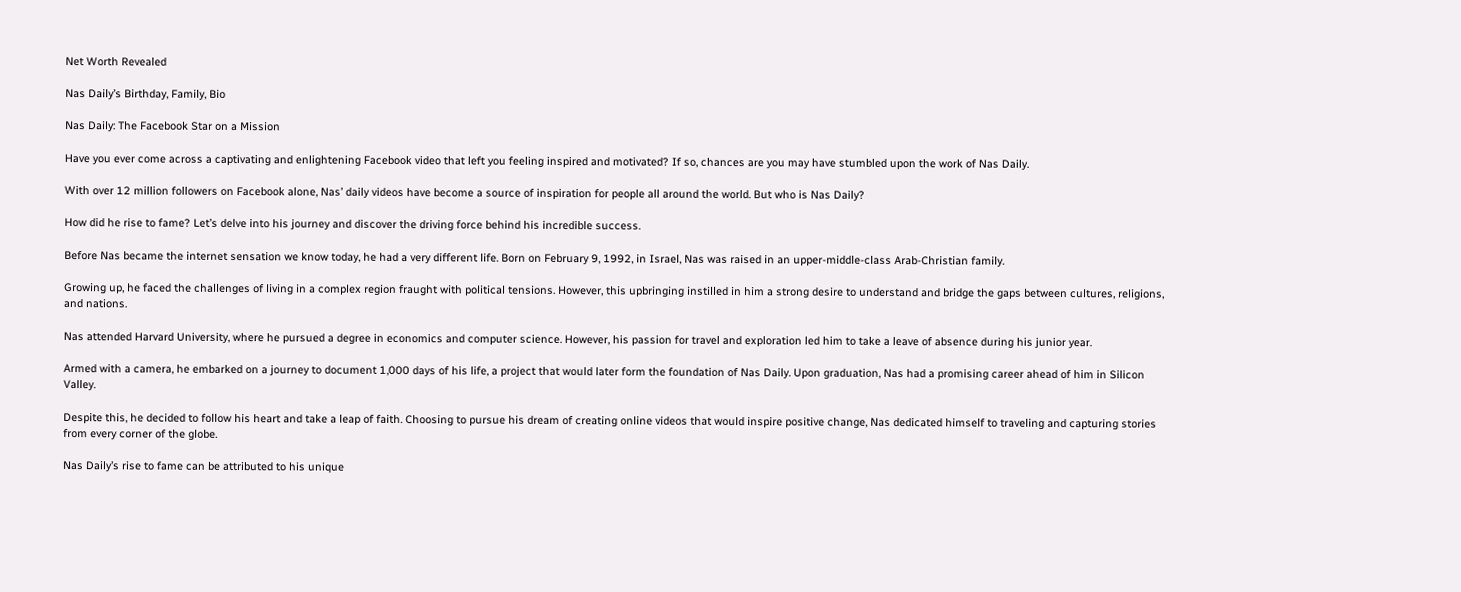Net Worth Revealed

Nas Daily’s Birthday, Family, Bio

Nas Daily: The Facebook Star on a Mission

Have you ever come across a captivating and enlightening Facebook video that left you feeling inspired and motivated? If so, chances are you may have stumbled upon the work of Nas Daily.

With over 12 million followers on Facebook alone, Nas’ daily videos have become a source of inspiration for people all around the world. But who is Nas Daily?

How did he rise to fame? Let’s delve into his journey and discover the driving force behind his incredible success.

Before Nas became the internet sensation we know today, he had a very different life. Born on February 9, 1992, in Israel, Nas was raised in an upper-middle-class Arab-Christian family.

Growing up, he faced the challenges of living in a complex region fraught with political tensions. However, this upbringing instilled in him a strong desire to understand and bridge the gaps between cultures, religions, and nations.

Nas attended Harvard University, where he pursued a degree in economics and computer science. However, his passion for travel and exploration led him to take a leave of absence during his junior year.

Armed with a camera, he embarked on a journey to document 1,000 days of his life, a project that would later form the foundation of Nas Daily. Upon graduation, Nas had a promising career ahead of him in Silicon Valley.

Despite this, he decided to follow his heart and take a leap of faith. Choosing to pursue his dream of creating online videos that would inspire positive change, Nas dedicated himself to traveling and capturing stories from every corner of the globe.

Nas Daily’s rise to fame can be attributed to his unique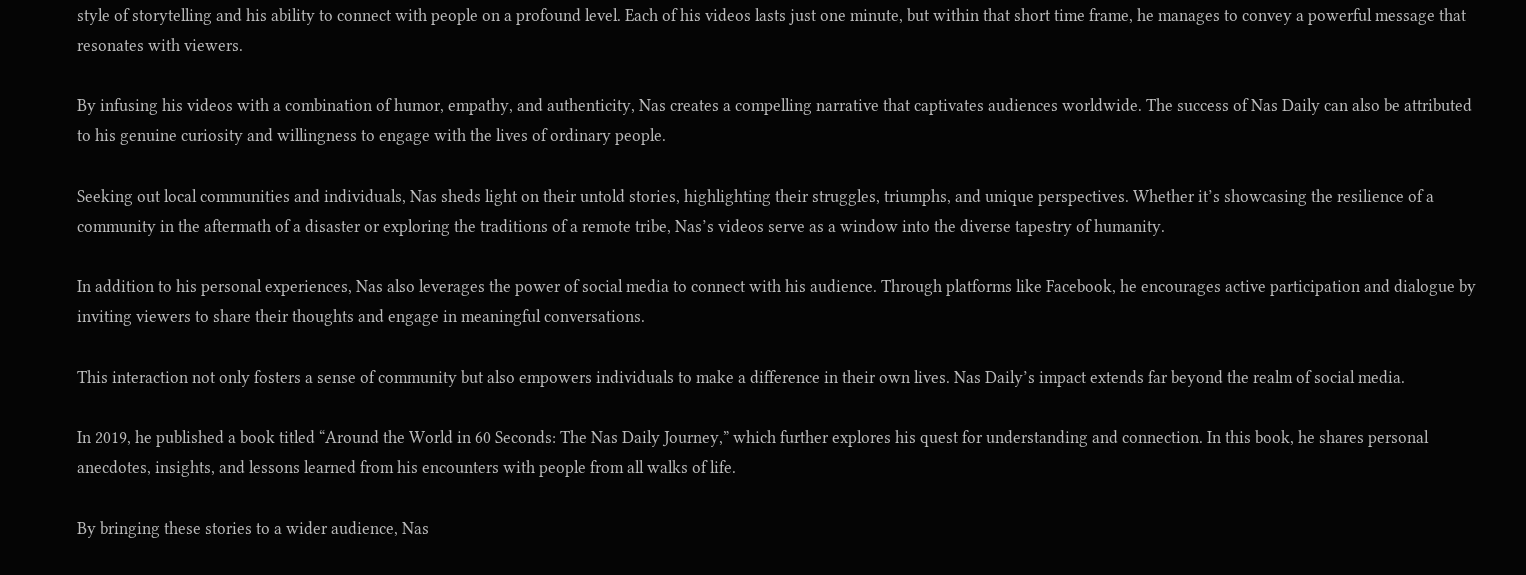style of storytelling and his ability to connect with people on a profound level. Each of his videos lasts just one minute, but within that short time frame, he manages to convey a powerful message that resonates with viewers.

By infusing his videos with a combination of humor, empathy, and authenticity, Nas creates a compelling narrative that captivates audiences worldwide. The success of Nas Daily can also be attributed to his genuine curiosity and willingness to engage with the lives of ordinary people.

Seeking out local communities and individuals, Nas sheds light on their untold stories, highlighting their struggles, triumphs, and unique perspectives. Whether it’s showcasing the resilience of a community in the aftermath of a disaster or exploring the traditions of a remote tribe, Nas’s videos serve as a window into the diverse tapestry of humanity.

In addition to his personal experiences, Nas also leverages the power of social media to connect with his audience. Through platforms like Facebook, he encourages active participation and dialogue by inviting viewers to share their thoughts and engage in meaningful conversations.

This interaction not only fosters a sense of community but also empowers individuals to make a difference in their own lives. Nas Daily’s impact extends far beyond the realm of social media.

In 2019, he published a book titled “Around the World in 60 Seconds: The Nas Daily Journey,” which further explores his quest for understanding and connection. In this book, he shares personal anecdotes, insights, and lessons learned from his encounters with people from all walks of life.

By bringing these stories to a wider audience, Nas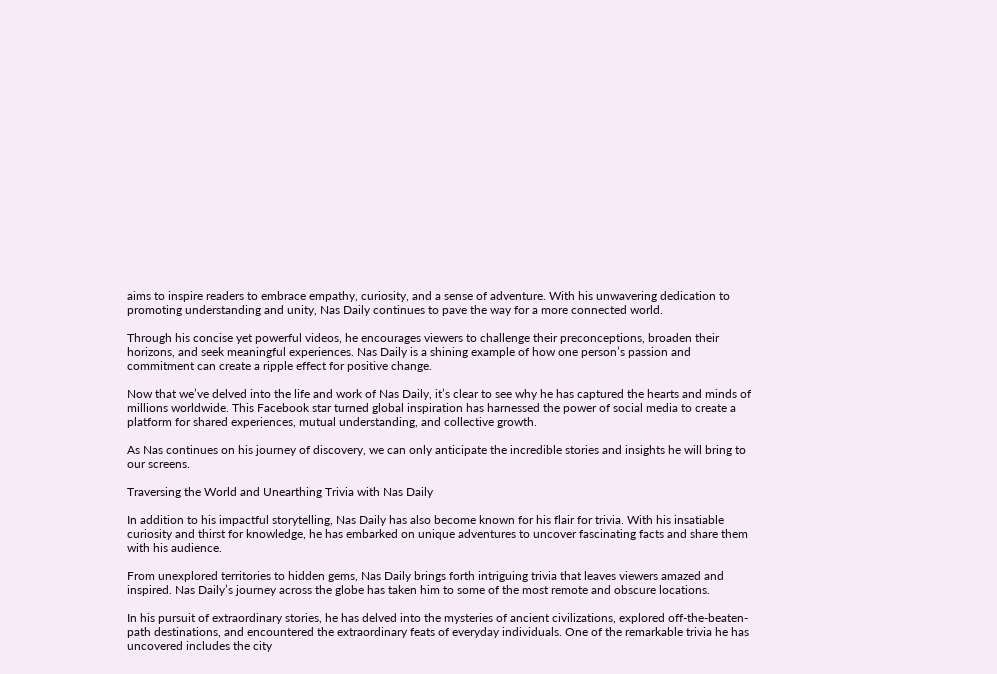aims to inspire readers to embrace empathy, curiosity, and a sense of adventure. With his unwavering dedication to promoting understanding and unity, Nas Daily continues to pave the way for a more connected world.

Through his concise yet powerful videos, he encourages viewers to challenge their preconceptions, broaden their horizons, and seek meaningful experiences. Nas Daily is a shining example of how one person’s passion and commitment can create a ripple effect for positive change.

Now that we’ve delved into the life and work of Nas Daily, it’s clear to see why he has captured the hearts and minds of millions worldwide. This Facebook star turned global inspiration has harnessed the power of social media to create a platform for shared experiences, mutual understanding, and collective growth.

As Nas continues on his journey of discovery, we can only anticipate the incredible stories and insights he will bring to our screens.

Traversing the World and Unearthing Trivia with Nas Daily

In addition to his impactful storytelling, Nas Daily has also become known for his flair for trivia. With his insatiable curiosity and thirst for knowledge, he has embarked on unique adventures to uncover fascinating facts and share them with his audience.

From unexplored territories to hidden gems, Nas Daily brings forth intriguing trivia that leaves viewers amazed and inspired. Nas Daily’s journey across the globe has taken him to some of the most remote and obscure locations.

In his pursuit of extraordinary stories, he has delved into the mysteries of ancient civilizations, explored off-the-beaten-path destinations, and encountered the extraordinary feats of everyday individuals. One of the remarkable trivia he has uncovered includes the city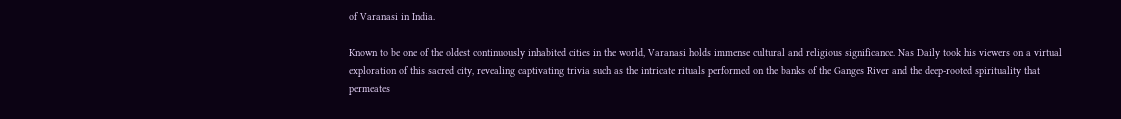of Varanasi in India.

Known to be one of the oldest continuously inhabited cities in the world, Varanasi holds immense cultural and religious significance. Nas Daily took his viewers on a virtual exploration of this sacred city, revealing captivating trivia such as the intricate rituals performed on the banks of the Ganges River and the deep-rooted spirituality that permeates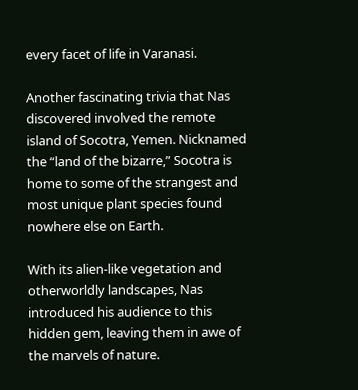every facet of life in Varanasi.

Another fascinating trivia that Nas discovered involved the remote island of Socotra, Yemen. Nicknamed the “land of the bizarre,” Socotra is home to some of the strangest and most unique plant species found nowhere else on Earth.

With its alien-like vegetation and otherworldly landscapes, Nas introduced his audience to this hidden gem, leaving them in awe of the marvels of nature.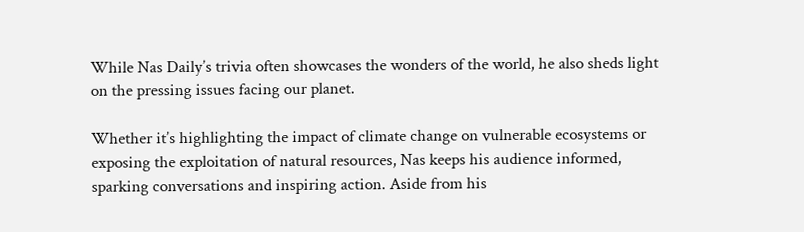While Nas Daily’s trivia often showcases the wonders of the world, he also sheds light on the pressing issues facing our planet.

Whether it’s highlighting the impact of climate change on vulnerable ecosystems or exposing the exploitation of natural resources, Nas keeps his audience informed, sparking conversations and inspiring action. Aside from his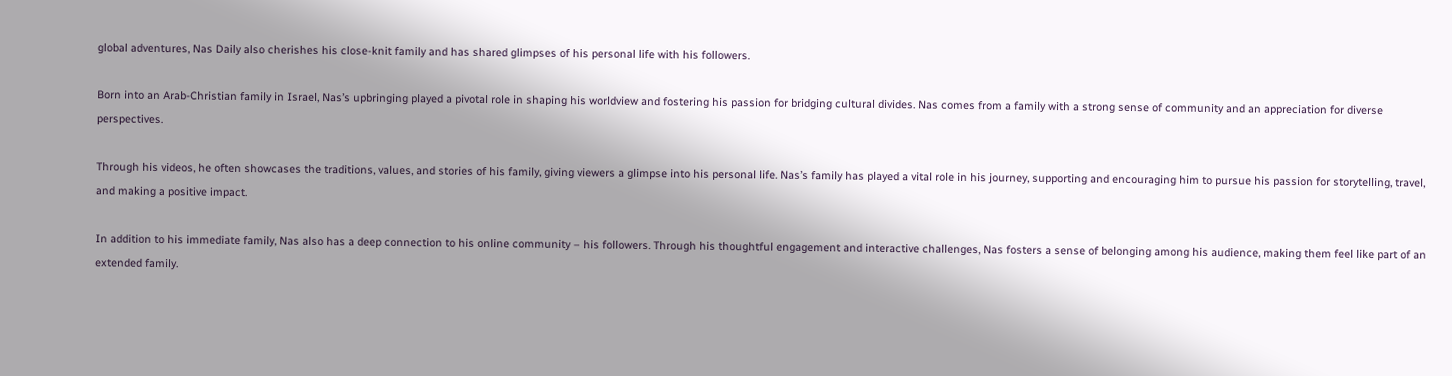global adventures, Nas Daily also cherishes his close-knit family and has shared glimpses of his personal life with his followers.

Born into an Arab-Christian family in Israel, Nas’s upbringing played a pivotal role in shaping his worldview and fostering his passion for bridging cultural divides. Nas comes from a family with a strong sense of community and an appreciation for diverse perspectives.

Through his videos, he often showcases the traditions, values, and stories of his family, giving viewers a glimpse into his personal life. Nas’s family has played a vital role in his journey, supporting and encouraging him to pursue his passion for storytelling, travel, and making a positive impact.

In addition to his immediate family, Nas also has a deep connection to his online community – his followers. Through his thoughtful engagement and interactive challenges, Nas fosters a sense of belonging among his audience, making them feel like part of an extended family.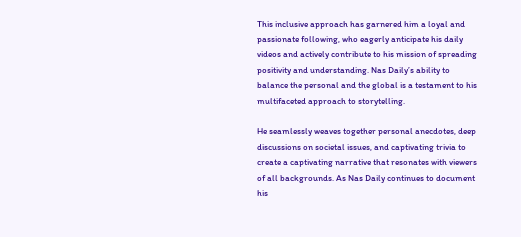This inclusive approach has garnered him a loyal and passionate following, who eagerly anticipate his daily videos and actively contribute to his mission of spreading positivity and understanding. Nas Daily’s ability to balance the personal and the global is a testament to his multifaceted approach to storytelling.

He seamlessly weaves together personal anecdotes, deep discussions on societal issues, and captivating trivia to create a captivating narrative that resonates with viewers of all backgrounds. As Nas Daily continues to document his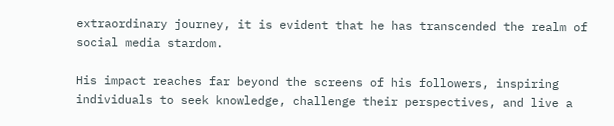extraordinary journey, it is evident that he has transcended the realm of social media stardom.

His impact reaches far beyond the screens of his followers, inspiring individuals to seek knowledge, challenge their perspectives, and live a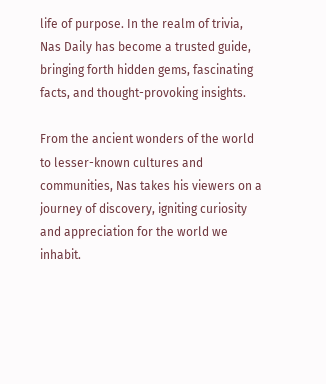life of purpose. In the realm of trivia, Nas Daily has become a trusted guide, bringing forth hidden gems, fascinating facts, and thought-provoking insights.

From the ancient wonders of the world to lesser-known cultures and communities, Nas takes his viewers on a journey of discovery, igniting curiosity and appreciation for the world we inhabit.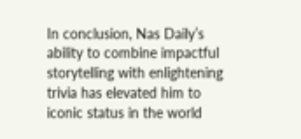In conclusion, Nas Daily’s ability to combine impactful storytelling with enlightening trivia has elevated him to iconic status in the world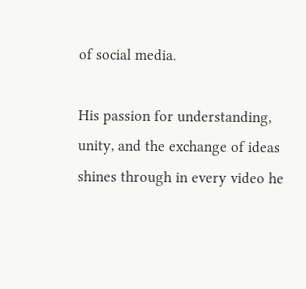of social media.

His passion for understanding, unity, and the exchange of ideas shines through in every video he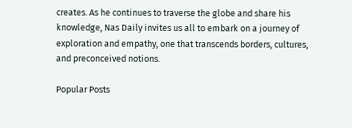creates. As he continues to traverse the globe and share his knowledge, Nas Daily invites us all to embark on a journey of exploration and empathy, one that transcends borders, cultures, and preconceived notions.

Popular Posts